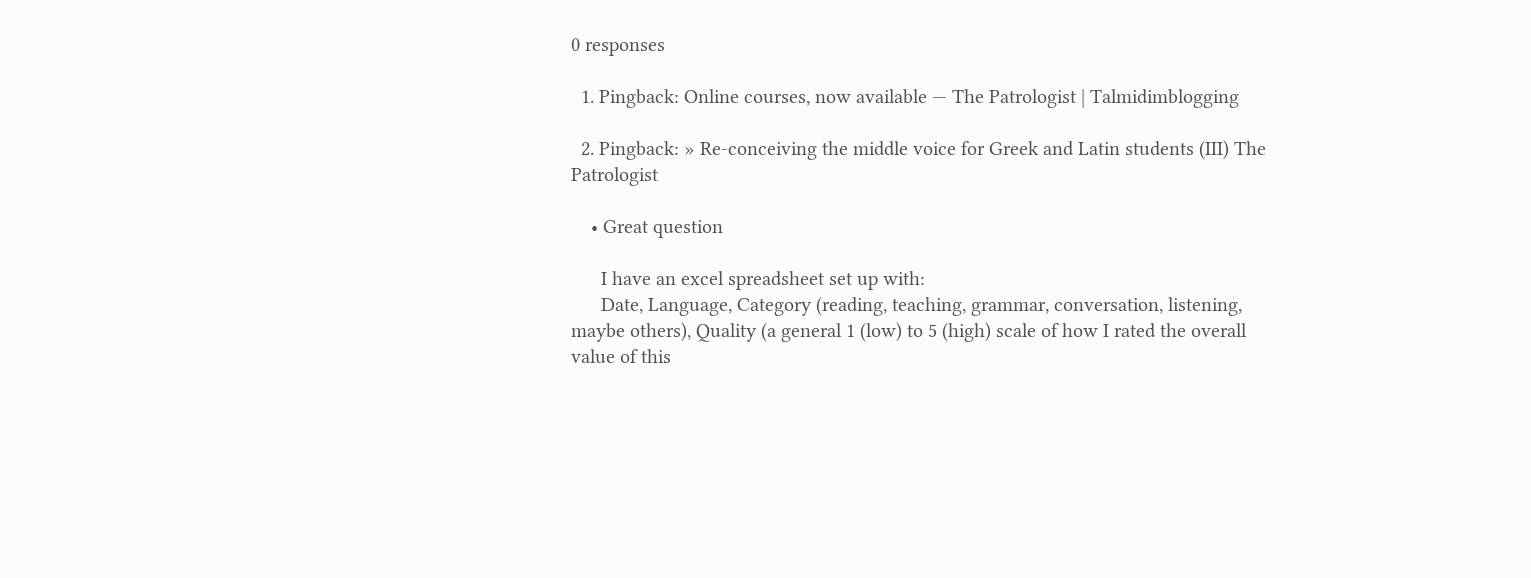0 responses

  1. Pingback: Online courses, now available — The Patrologist | Talmidimblogging

  2. Pingback: » Re-conceiving the middle voice for Greek and Latin students (III) The Patrologist

    • Great question

      I have an excel spreadsheet set up with:
      Date, Language, Category (reading, teaching, grammar, conversation, listening, maybe others), Quality (a general 1 (low) to 5 (high) scale of how I rated the overall value of this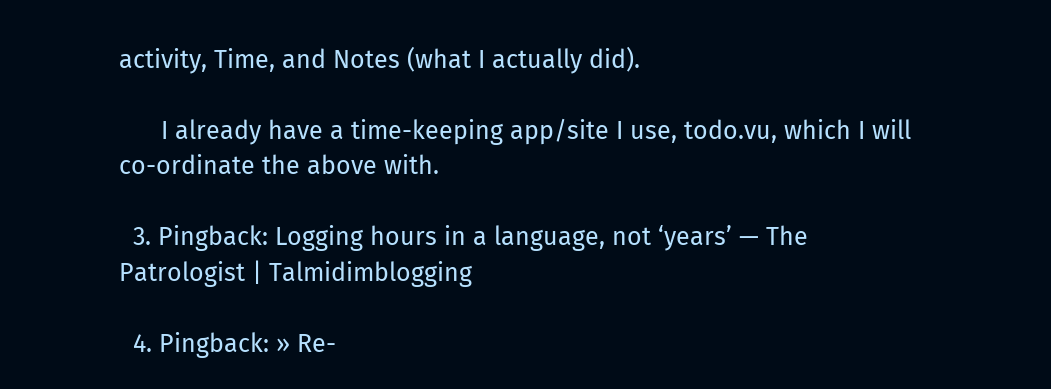activity, Time, and Notes (what I actually did).

      I already have a time-keeping app/site I use, todo.vu, which I will co-ordinate the above with.

  3. Pingback: Logging hours in a language, not ‘years’ — The Patrologist | Talmidimblogging

  4. Pingback: » Re-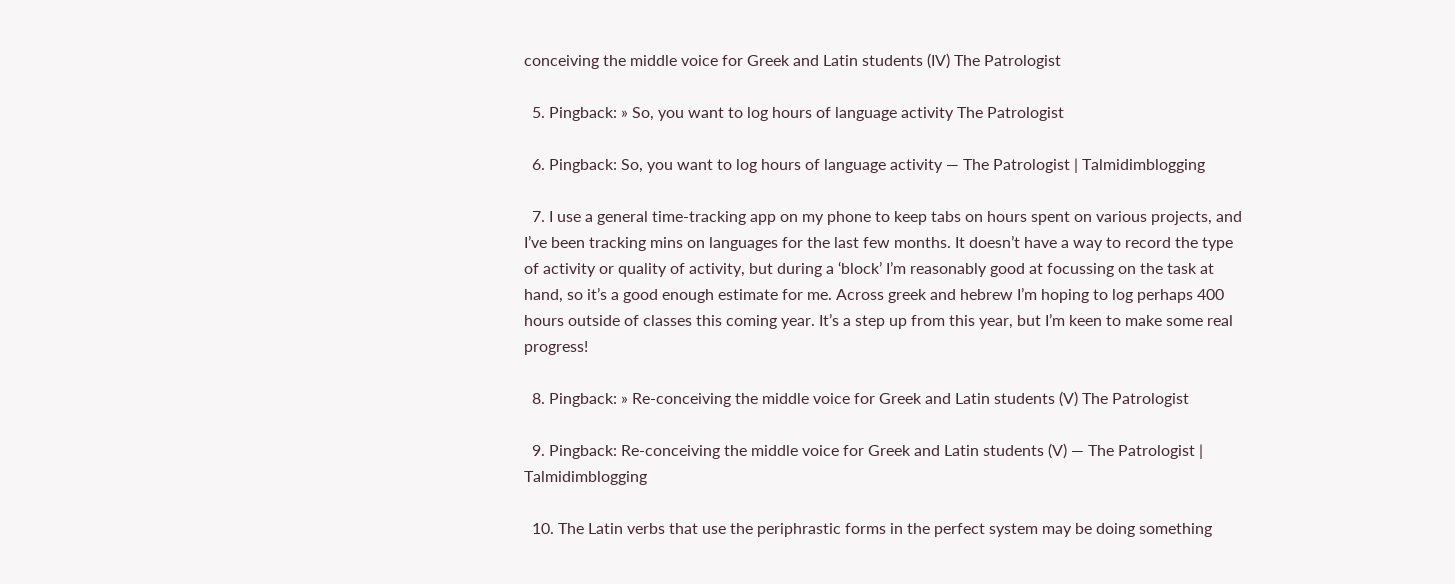conceiving the middle voice for Greek and Latin students (IV) The Patrologist

  5. Pingback: » So, you want to log hours of language activity The Patrologist

  6. Pingback: So, you want to log hours of language activity — The Patrologist | Talmidimblogging

  7. I use a general time-tracking app on my phone to keep tabs on hours spent on various projects, and I’ve been tracking mins on languages for the last few months. It doesn’t have a way to record the type of activity or quality of activity, but during a ‘block’ I’m reasonably good at focussing on the task at hand, so it’s a good enough estimate for me. Across greek and hebrew I’m hoping to log perhaps 400 hours outside of classes this coming year. It’s a step up from this year, but I’m keen to make some real progress!

  8. Pingback: » Re-conceiving the middle voice for Greek and Latin students (V) The Patrologist

  9. Pingback: Re-conceiving the middle voice for Greek and Latin students (V) — The Patrologist | Talmidimblogging

  10. The Latin verbs that use the periphrastic forms in the perfect system may be doing something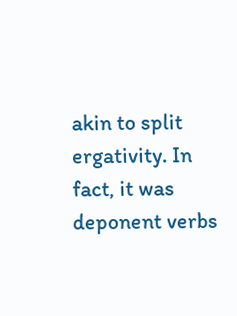akin to split ergativity. In fact, it was deponent verbs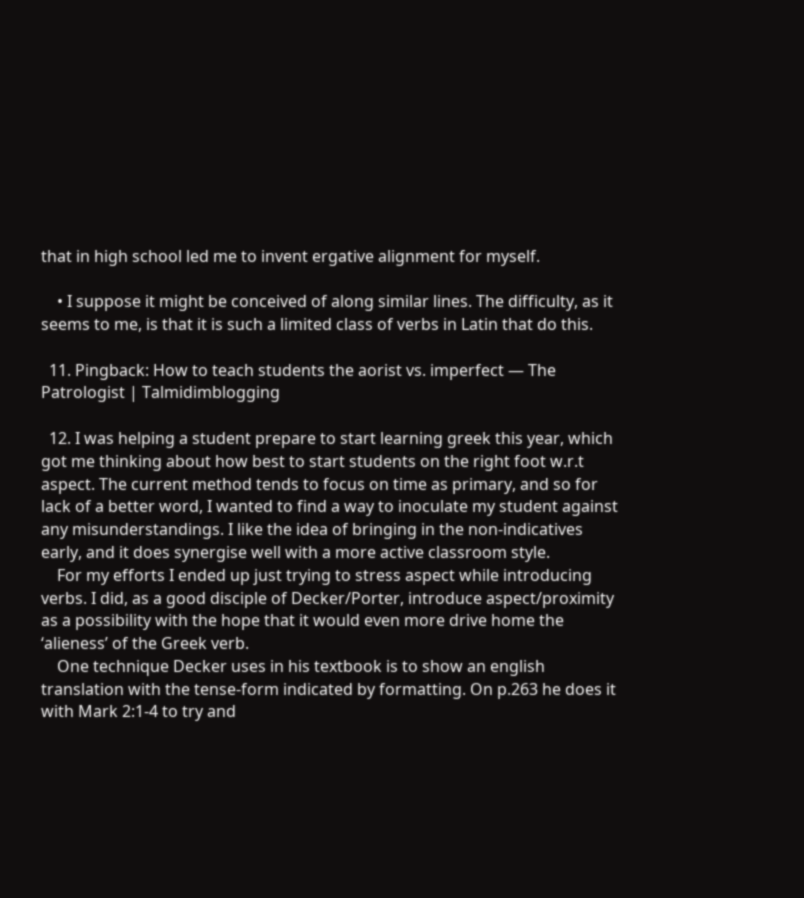that in high school led me to invent ergative alignment for myself.

    • I suppose it might be conceived of along similar lines. The difficulty, as it seems to me, is that it is such a limited class of verbs in Latin that do this.

  11. Pingback: How to teach students the aorist vs. imperfect — The Patrologist | Talmidimblogging

  12. I was helping a student prepare to start learning greek this year, which got me thinking about how best to start students on the right foot w.r.t aspect. The current method tends to focus on time as primary, and so for lack of a better word, I wanted to find a way to inoculate my student against any misunderstandings. I like the idea of bringing in the non-indicatives early, and it does synergise well with a more active classroom style.
    For my efforts I ended up just trying to stress aspect while introducing verbs. I did, as a good disciple of Decker/Porter, introduce aspect/proximity as a possibility with the hope that it would even more drive home the ‘alieness’ of the Greek verb.
    One technique Decker uses in his textbook is to show an english translation with the tense-form indicated by formatting. On p.263 he does it with Mark 2:1-4 to try and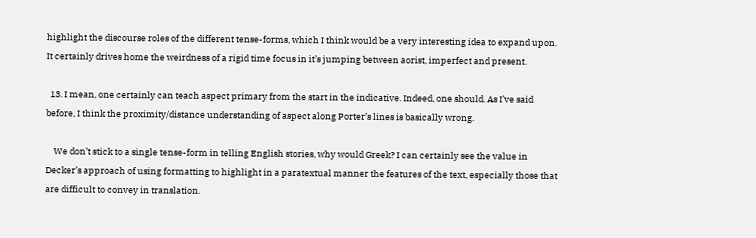highlight the discourse roles of the different tense-forms, which I think would be a very interesting idea to expand upon. It certainly drives home the weirdness of a rigid time focus in it’s jumping between aorist, imperfect and present.

  13. I mean, one certainly can teach aspect primary from the start in the indicative. Indeed, one should. As I’ve said before, I think the proximity/distance understanding of aspect along Porter’s lines is basically wrong.

    We don’t stick to a single tense-form in telling English stories, why would Greek? I can certainly see the value in Decker’s approach of using formatting to highlight in a paratextual manner the features of the text, especially those that are difficult to convey in translation.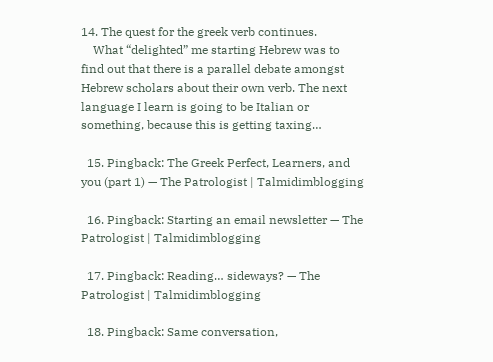14. The quest for the greek verb continues.
    What “delighted” me starting Hebrew was to find out that there is a parallel debate amongst Hebrew scholars about their own verb. The next language I learn is going to be Italian or something, because this is getting taxing…

  15. Pingback: The Greek Perfect, Learners, and you (part 1) — The Patrologist | Talmidimblogging

  16. Pingback: Starting an email newsletter — The Patrologist | Talmidimblogging

  17. Pingback: Reading… sideways? — The Patrologist | Talmidimblogging

  18. Pingback: Same conversation,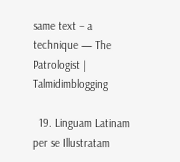same text – a technique — The Patrologist | Talmidimblogging

  19. Linguam Latinam per se Illustratam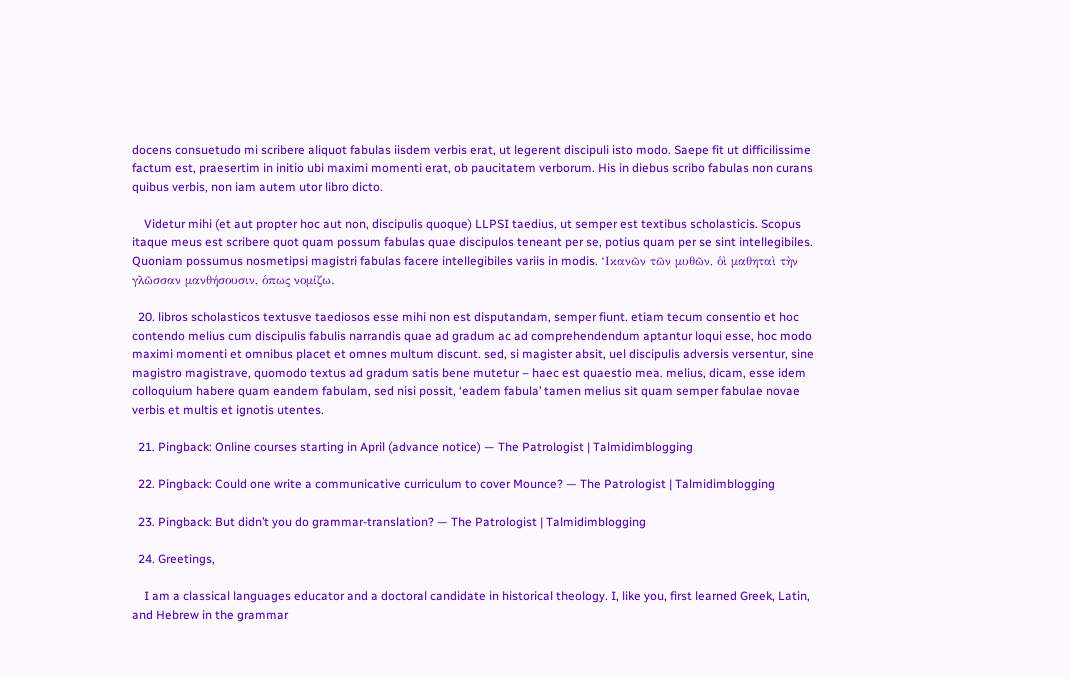docens consuetudo mi scribere aliquot fabulas iisdem verbis erat, ut legerent discipuli isto modo. Saepe fit ut difficilissime factum est, praesertim in initio ubi maximi momenti erat, ob paucitatem verborum. His in diebus scribo fabulas non curans quibus verbis, non iam autem utor libro dicto.

    Videtur mihi (et aut propter hoc aut non, discipulis quoque) LLPSI taedius, ut semper est textibus scholasticis. Scopus itaque meus est scribere quot quam possum fabulas quae discipulos teneant per se, potius quam per se sint intellegibiles. Quoniam possumus nosmetipsi magistri fabulas facere intellegibiles variis in modis. ‘Ικανῶν τῶν μυθῶν, ὁὶ μαθηταὶ τὴν γλῶσσαν μανθήσουσιν, ὁπως νομίζω.

  20. libros scholasticos textusve taediosos esse mihi non est disputandam, semper fiunt. etiam tecum consentio et hoc contendo melius cum discipulis fabulis narrandis quae ad gradum ac ad comprehendendum aptantur loqui esse, hoc modo maximi momenti et omnibus placet et omnes multum discunt. sed, si magister absit, uel discipulis adversis versentur, sine magistro magistrave, quomodo textus ad gradum satis bene mutetur – haec est quaestio mea. melius, dicam, esse idem colloquium habere quam eandem fabulam, sed nisi possit, ‘eadem fabula’ tamen melius sit quam semper fabulae novae verbis et multis et ignotis utentes.

  21. Pingback: Online courses starting in April (advance notice) — The Patrologist | Talmidimblogging

  22. Pingback: Could one write a communicative curriculum to cover Mounce? — The Patrologist | Talmidimblogging

  23. Pingback: But didn’t you do grammar-translation? — The Patrologist | Talmidimblogging

  24. Greetings,

    I am a classical languages educator and a doctoral candidate in historical theology. I, like you, first learned Greek, Latin, and Hebrew in the grammar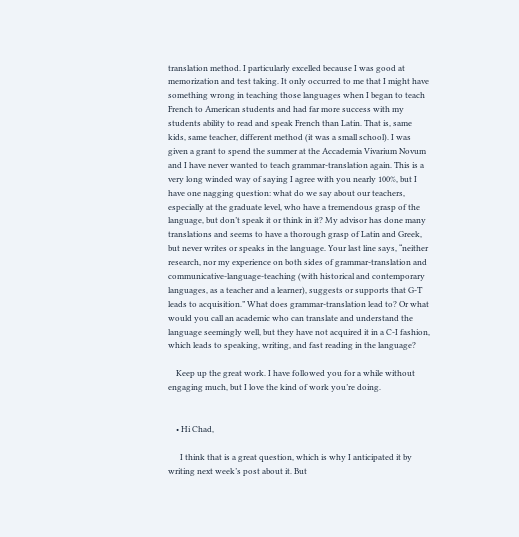translation method. I particularly excelled because I was good at memorization and test taking. It only occurred to me that I might have something wrong in teaching those languages when I began to teach French to American students and had far more success with my students ability to read and speak French than Latin. That is, same kids, same teacher, different method (it was a small school). I was given a grant to spend the summer at the Accademia Vivarium Novum and I have never wanted to teach grammar-translation again. This is a very long winded way of saying I agree with you nearly 100%, but I have one nagging question: what do we say about our teachers, especially at the graduate level, who have a tremendous grasp of the language, but don’t speak it or think in it? My advisor has done many translations and seems to have a thorough grasp of Latin and Greek, but never writes or speaks in the language. Your last line says, “neither research, nor my experience on both sides of grammar-translation and communicative-language-teaching (with historical and contemporary languages, as a teacher and a learner), suggests or supports that G-T leads to acquisition.” What does grammar-translation lead to? Or what would you call an academic who can translate and understand the language seemingly well, but they have not acquired it in a C-I fashion, which leads to speaking, writing, and fast reading in the language?

    Keep up the great work. I have followed you for a while without engaging much, but I love the kind of work you’re doing.


    • Hi Chad,

      I think that is a great question, which is why I anticipated it by writing next week’s post about it. But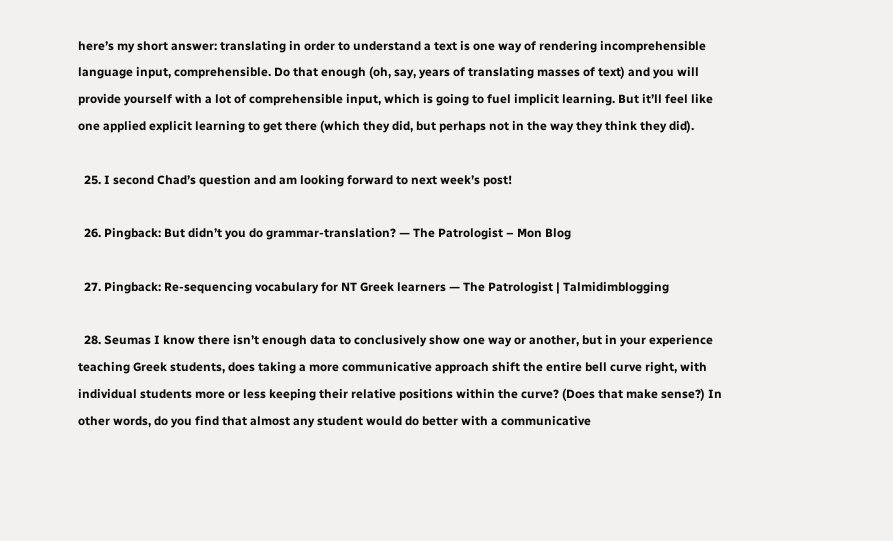here’s my short answer: translating in order to understand a text is one way of rendering incomprehensible language input, comprehensible. Do that enough (oh, say, years of translating masses of text) and you will provide yourself with a lot of comprehensible input, which is going to fuel implicit learning. But it’ll feel like one applied explicit learning to get there (which they did, but perhaps not in the way they think they did).

  25. I second Chad’s question and am looking forward to next week’s post!

  26. Pingback: But didn’t you do grammar-translation? — The Patrologist – Mon Blog

  27. Pingback: Re-sequencing vocabulary for NT Greek learners — The Patrologist | Talmidimblogging

  28. Seumas I know there isn’t enough data to conclusively show one way or another, but in your experience teaching Greek students, does taking a more communicative approach shift the entire bell curve right, with individual students more or less keeping their relative positions within the curve? (Does that make sense?) In other words, do you find that almost any student would do better with a communicative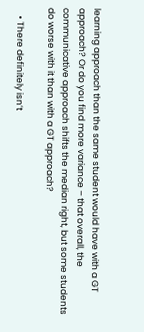learning approach than the same student would have with a GT approach? Or do you find more variance – that overall, the communicative approach shifts the median right, but some students do worse with it than with a GT approach?

    • There definitely isn’t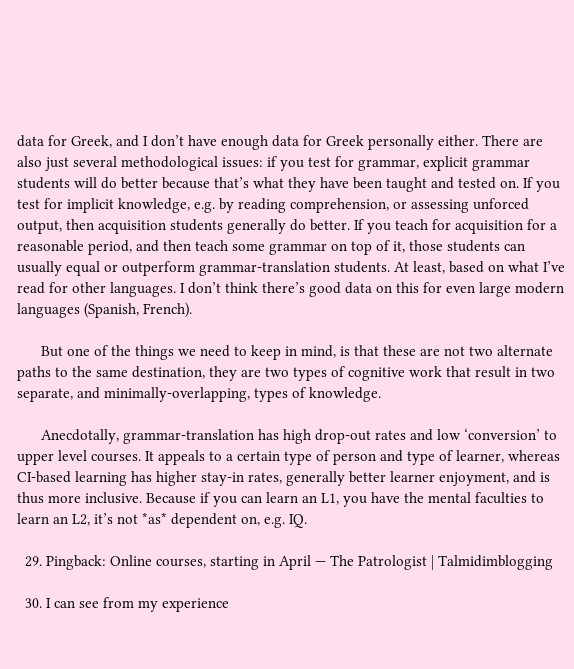data for Greek, and I don’t have enough data for Greek personally either. There are also just several methodological issues: if you test for grammar, explicit grammar students will do better because that’s what they have been taught and tested on. If you test for implicit knowledge, e.g. by reading comprehension, or assessing unforced output, then acquisition students generally do better. If you teach for acquisition for a reasonable period, and then teach some grammar on top of it, those students can usually equal or outperform grammar-translation students. At least, based on what I’ve read for other languages. I don’t think there’s good data on this for even large modern languages (Spanish, French).

      But one of the things we need to keep in mind, is that these are not two alternate paths to the same destination, they are two types of cognitive work that result in two separate, and minimally-overlapping, types of knowledge.

      Anecdotally, grammar-translation has high drop-out rates and low ‘conversion’ to upper level courses. It appeals to a certain type of person and type of learner, whereas CI-based learning has higher stay-in rates, generally better learner enjoyment, and is thus more inclusive. Because if you can learn an L1, you have the mental faculties to learn an L2, it’s not *as* dependent on, e.g. IQ.

  29. Pingback: Online courses, starting in April — The Patrologist | Talmidimblogging

  30. I can see from my experience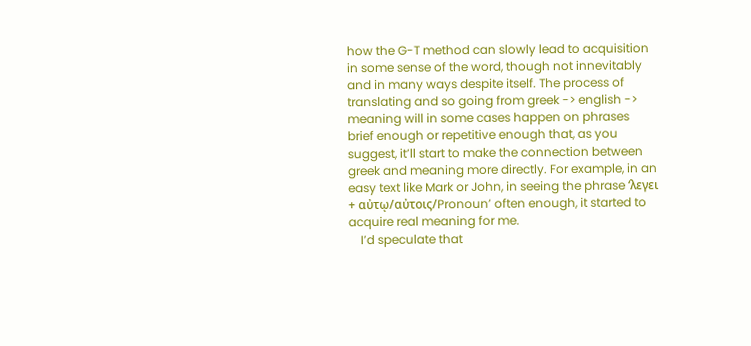how the G-T method can slowly lead to acquisition in some sense of the word, though not innevitably and in many ways despite itself. The process of translating and so going from greek -> english -> meaning will in some cases happen on phrases brief enough or repetitive enough that, as you suggest, it’ll start to make the connection between greek and meaning more directly. For example, in an easy text like Mark or John, in seeing the phrase ‘λεγει + αὐτῳ/αὐτοις/Pronoun’ often enough, it started to acquire real meaning for me.
    I’d speculate that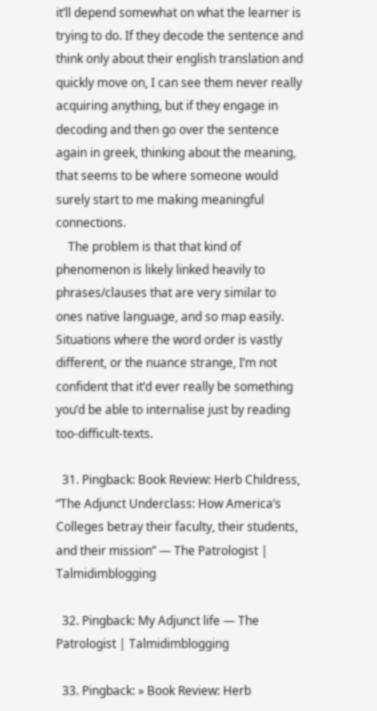it’ll depend somewhat on what the learner is trying to do. If they decode the sentence and think only about their english translation and quickly move on, I can see them never really acquiring anything, but if they engage in decoding and then go over the sentence again in greek, thinking about the meaning, that seems to be where someone would surely start to me making meaningful connections.
    The problem is that that kind of phenomenon is likely linked heavily to phrases/clauses that are very similar to ones native language, and so map easily. Situations where the word order is vastly different, or the nuance strange, I’m not confident that it’d ever really be something you’d be able to internalise just by reading too-difficult-texts.

  31. Pingback: Book Review: Herb Childress, “The Adjunct Underclass: How America’s Colleges betray their faculty, their students, and their mission” — The Patrologist | Talmidimblogging

  32. Pingback: My Adjunct life — The Patrologist | Talmidimblogging

  33. Pingback: » Book Review: Herb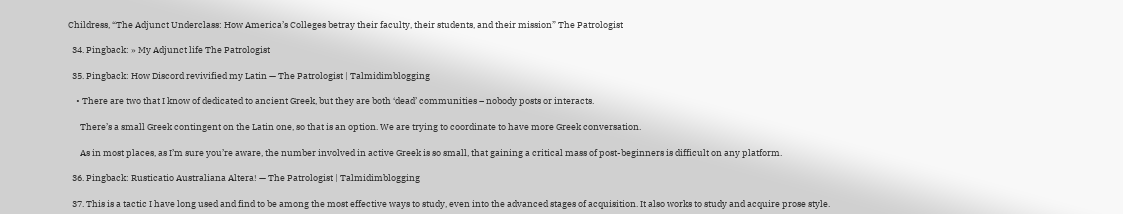Childress, “The Adjunct Underclass: How America’s Colleges betray their faculty, their students, and their mission” The Patrologist

  34. Pingback: » My Adjunct life The Patrologist

  35. Pingback: How Discord revivified my Latin — The Patrologist | Talmidimblogging

    • There are two that I know of dedicated to ancient Greek, but they are both ‘dead’ communities – nobody posts or interacts.

      There’s a small Greek contingent on the Latin one, so that is an option. We are trying to coordinate to have more Greek conversation.

      As in most places, as I’m sure you’re aware, the number involved in active Greek is so small, that gaining a critical mass of post-beginners is difficult on any platform.

  36. Pingback: Rusticatio Australiana Altera! — The Patrologist | Talmidimblogging

  37. This is a tactic I have long used and find to be among the most effective ways to study, even into the advanced stages of acquisition. It also works to study and acquire prose style.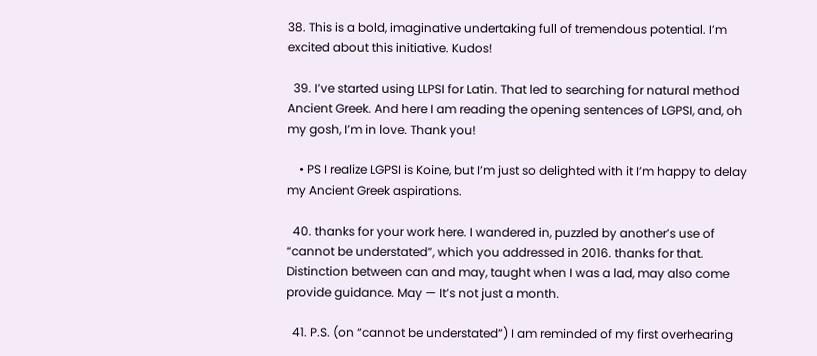38. This is a bold, imaginative undertaking full of tremendous potential. I’m excited about this initiative. Kudos!

  39. I’ve started using LLPSI for Latin. That led to searching for natural method Ancient Greek. And here I am reading the opening sentences of LGPSI, and, oh my gosh, I’m in love. Thank you!

    • PS I realize LGPSI is Koine, but I’m just so delighted with it I’m happy to delay my Ancient Greek aspirations.

  40. thanks for your work here. I wandered in, puzzled by another’s use of “cannot be understated”, which you addressed in 2016. thanks for that. Distinction between can and may, taught when I was a lad, may also come provide guidance. May — It’s not just a month.

  41. P.S. (on “cannot be understated”) I am reminded of my first overhearing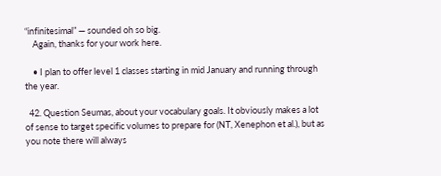“infinitesimal” — sounded oh so big.
    Again, thanks for your work here.

    • I plan to offer level 1 classes starting in mid January and running through the year.

  42. Question Seumas, about your vocabulary goals. It obviously makes a lot of sense to target specific volumes to prepare for (NT, Xenephon et al.), but as you note there will always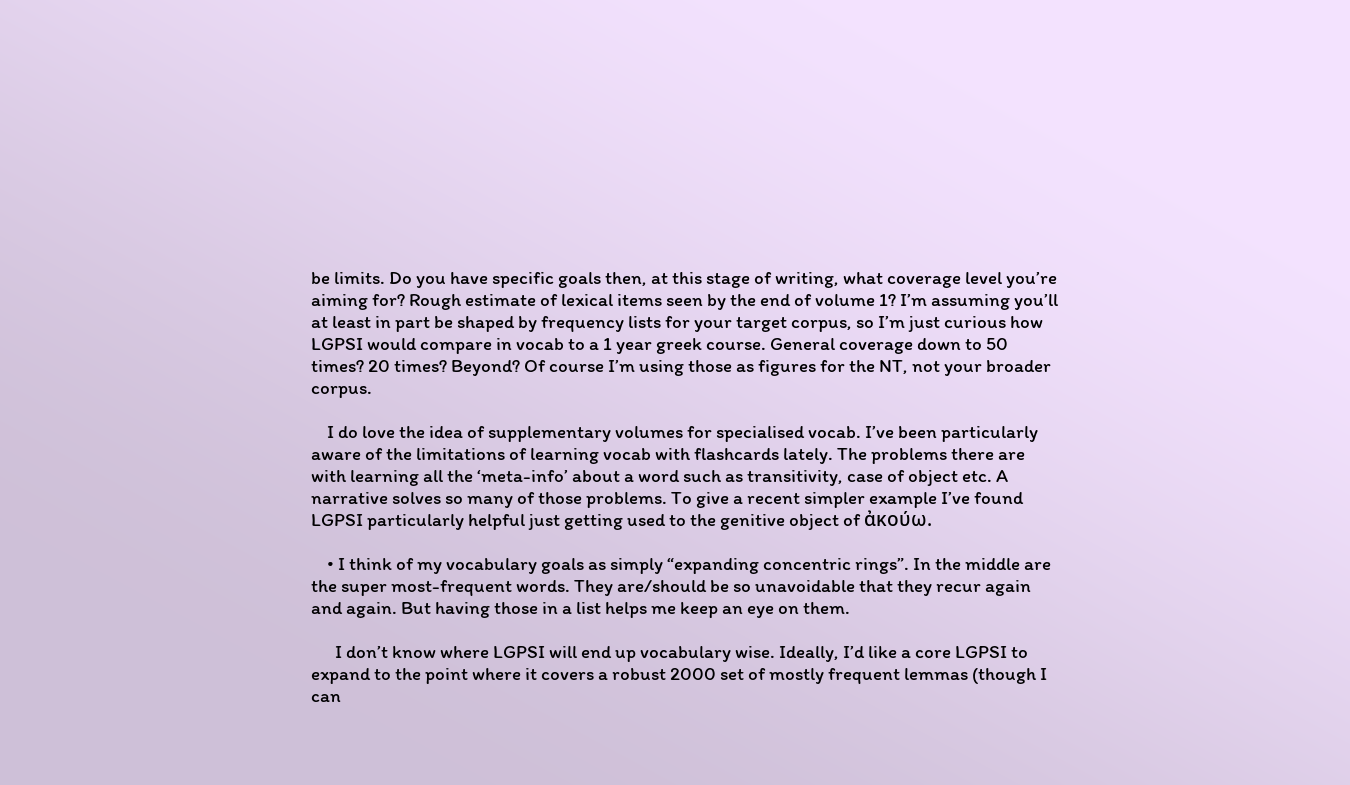be limits. Do you have specific goals then, at this stage of writing, what coverage level you’re aiming for? Rough estimate of lexical items seen by the end of volume 1? I’m assuming you’ll at least in part be shaped by frequency lists for your target corpus, so I’m just curious how LGPSI would compare in vocab to a 1 year greek course. General coverage down to 50 times? 20 times? Beyond? Of course I’m using those as figures for the NT, not your broader corpus.

    I do love the idea of supplementary volumes for specialised vocab. I’ve been particularly aware of the limitations of learning vocab with flashcards lately. The problems there are with learning all the ‘meta-info’ about a word such as transitivity, case of object etc. A narrative solves so many of those problems. To give a recent simpler example I’ve found LGPSI particularly helpful just getting used to the genitive object of ἀκούω.

    • I think of my vocabulary goals as simply “expanding concentric rings”. In the middle are the super most-frequent words. They are/should be so unavoidable that they recur again and again. But having those in a list helps me keep an eye on them.

      I don’t know where LGPSI will end up vocabulary wise. Ideally, I’d like a core LGPSI to expand to the point where it covers a robust 2000 set of mostly frequent lemmas (though I can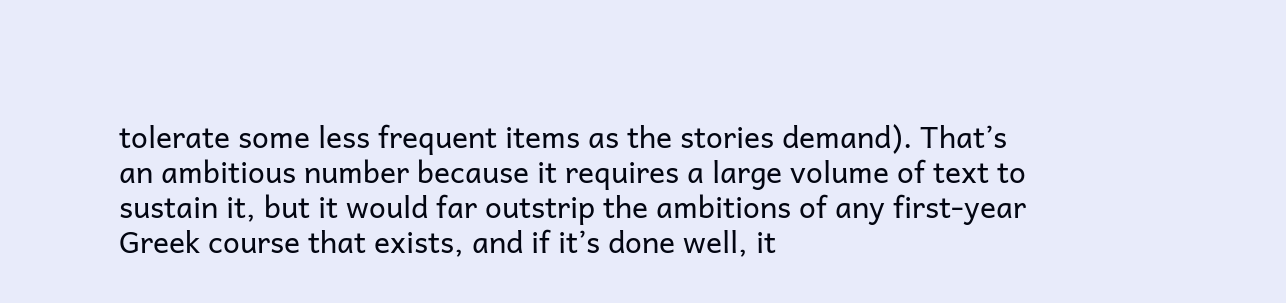tolerate some less frequent items as the stories demand). That’s an ambitious number because it requires a large volume of text to sustain it, but it would far outstrip the ambitions of any first-year Greek course that exists, and if it’s done well, it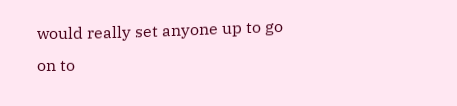would really set anyone up to go on to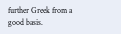further Greek from a good basis.